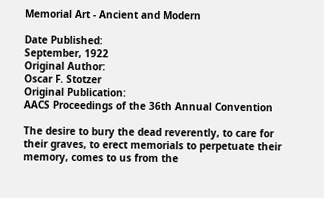Memorial Art - Ancient and Modern

Date Published:
September, 1922
Original Author:
Oscar F. Stotzer
Original Publication:
AACS Proceedings of the 36th Annual Convention

The desire to bury the dead reverently, to care for their graves, to erect memorials to perpetuate their memory, comes to us from the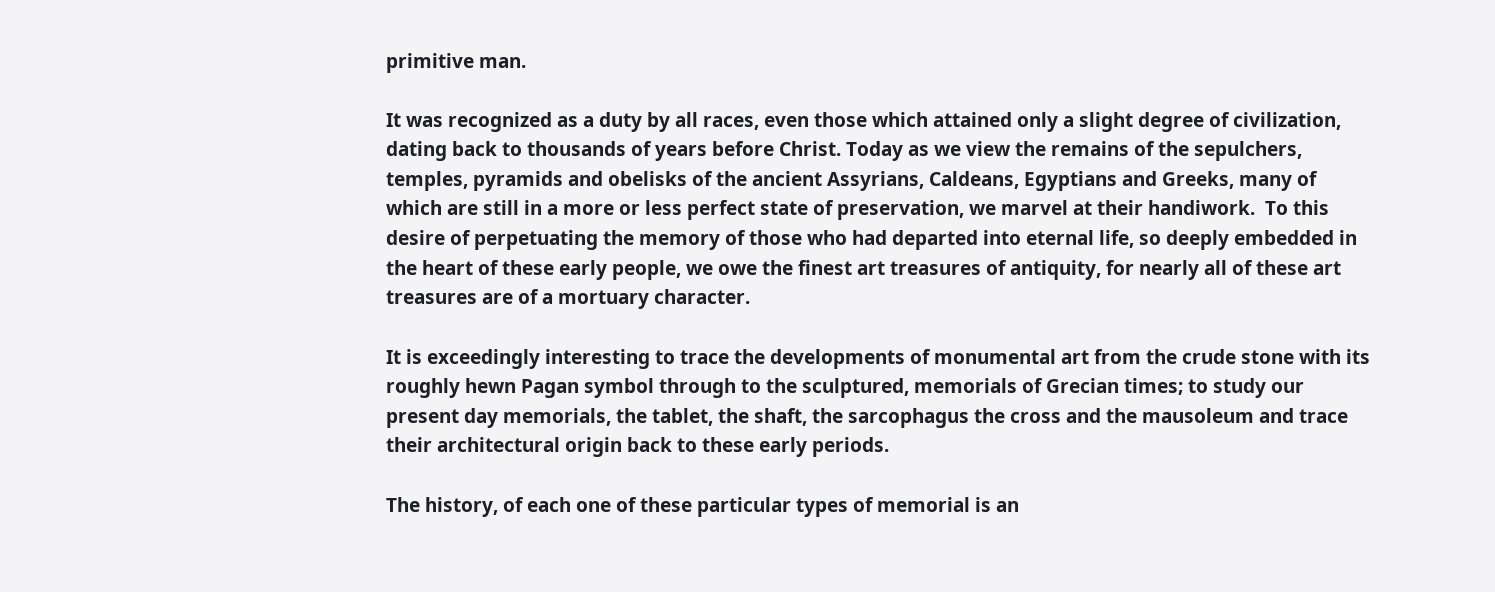primitive man.

It was recognized as a duty by all races, even those which attained only a slight degree of civilization, dating back to thousands of years before Christ. Today as we view the remains of the sepulchers, temples, pyramids and obelisks of the ancient Assyrians, Caldeans, Egyptians and Greeks, many of which are still in a more or less perfect state of preservation, we marvel at their handiwork.  To this desire of perpetuating the memory of those who had departed into eternal life, so deeply embedded in the heart of these early people, we owe the finest art treasures of antiquity, for nearly all of these art treasures are of a mortuary character.

It is exceedingly interesting to trace the developments of monumental art from the crude stone with its roughly hewn Pagan symbol through to the sculptured, memorials of Grecian times; to study our present day memorials, the tablet, the shaft, the sarcophagus the cross and the mausoleum and trace their architectural origin back to these early periods.

The history, of each one of these particular types of memorial is an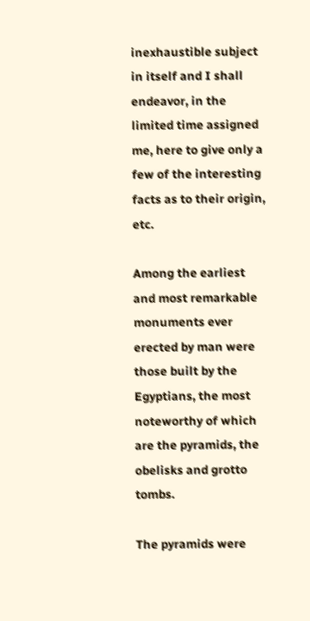inexhaustible subject in itself and I shall endeavor, in the limited time assigned me, here to give only a few of the interesting facts as to their origin, etc.

Among the earliest and most remarkable monuments ever erected by man were those built by the Egyptians, the most noteworthy of which are the pyramids, the obelisks and grotto tombs.

The pyramids were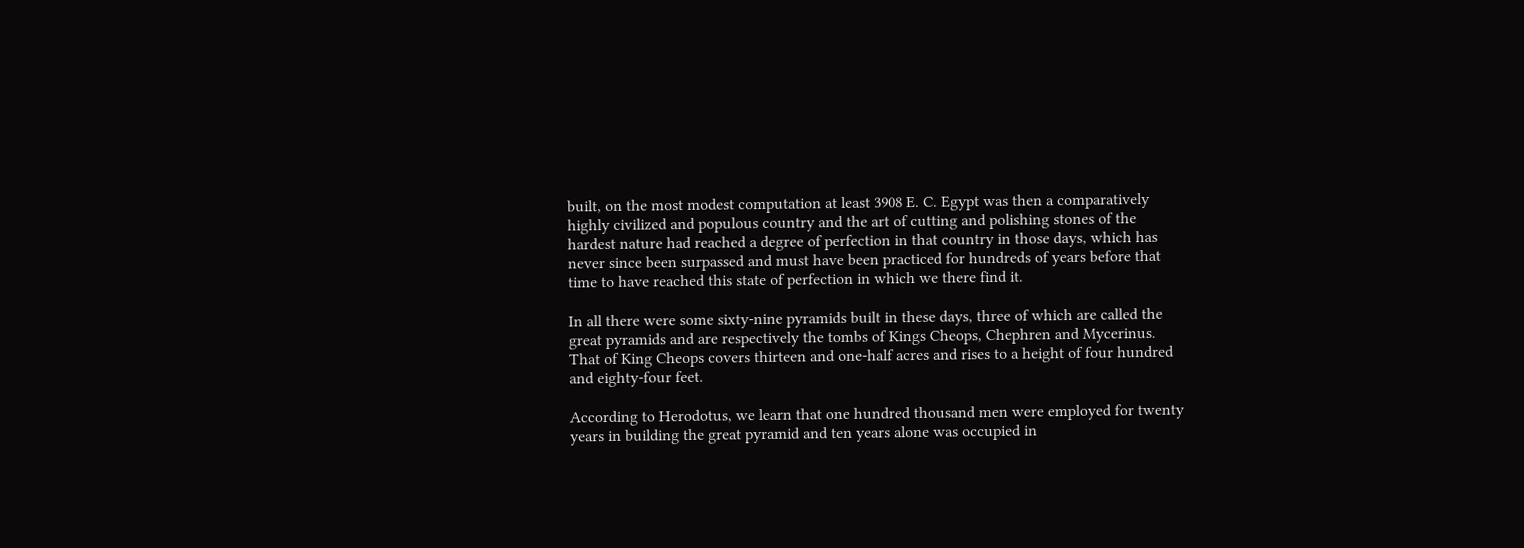built, on the most modest computation at least 3908 E. C. Egypt was then a comparatively highly civilized and populous country and the art of cutting and polishing stones of the hardest nature had reached a degree of perfection in that country in those days, which has never since been surpassed and must have been practiced for hundreds of years before that time to have reached this state of perfection in which we there find it.

In all there were some sixty-nine pyramids built in these days, three of which are called the great pyramids and are respectively the tombs of Kings Cheops, Chephren and Mycerinus.  That of King Cheops covers thirteen and one-half acres and rises to a height of four hundred and eighty-four feet.

According to Herodotus, we learn that one hundred thousand men were employed for twenty years in building the great pyramid and ten years alone was occupied in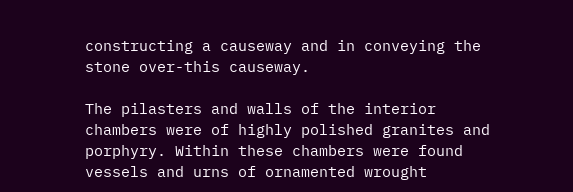constructing a causeway and in conveying the stone over-this causeway.

The pilasters and walls of the interior chambers were of highly polished granites and porphyry. Within these chambers were found vessels and urns of ornamented wrought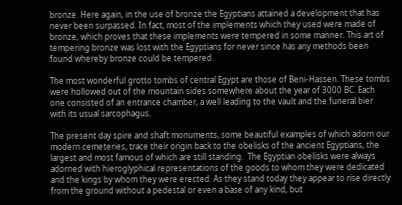bronze. Here again, in the use of bronze the Egyptians attained a development that has never been surpassed. In fact, most of the implements which they used were made of bronze, which proves that these implements were tempered in some manner. This art of tempering bronze was lost with the Egyptians for never since has any methods been found whereby bronze could be tempered.

The most wonderful grotto tombs of central Egypt are those of Beni-Hassen. These tombs were hollowed out of the mountain sides somewhere about the year of 3000 BC. Each one consisted of an entrance chamber, a well leading to the vault and the funeral bier with its usual sarcophagus.

The present day spire and shaft monuments, some beautiful examples of which adorn our modern cemeteries, trace their origin back to the obelisks of the ancient Egyptians, the largest and most famous of which are still standing.  The Egyptian obelisks were always adorned with hieroglyphical representations of the goods to whom they were dedicated and the kings by whom they were erected. As they stand today they appear to rise directly from the ground without a pedestal or even a base of any kind, but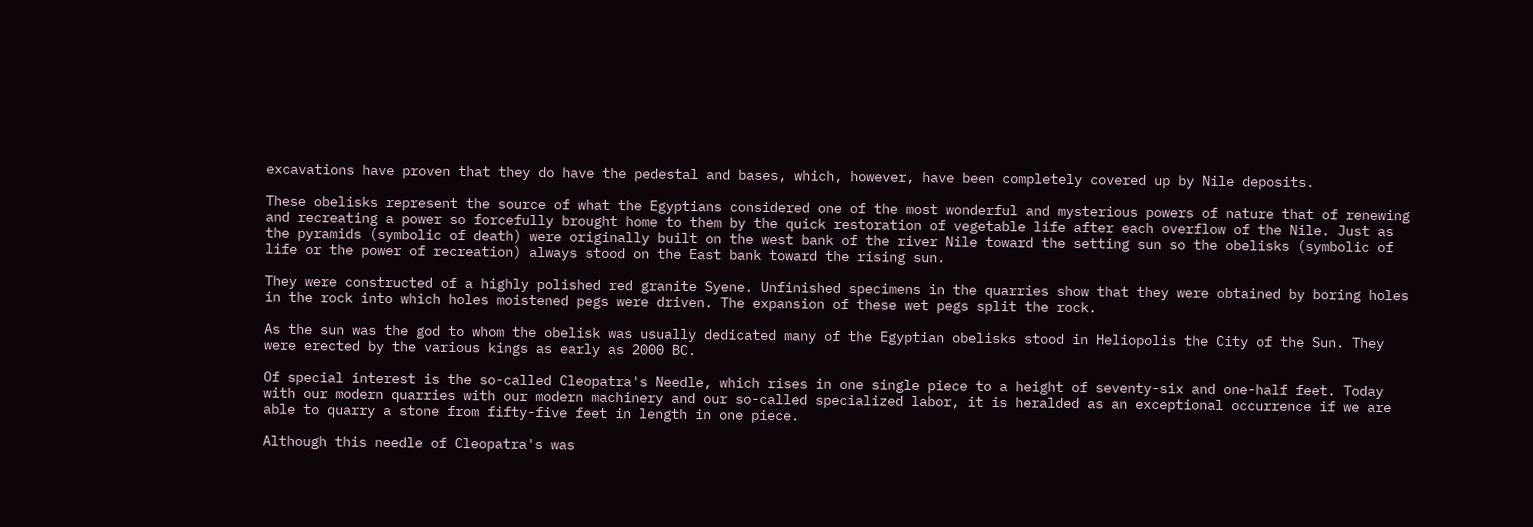excavations have proven that they do have the pedestal and bases, which, however, have been completely covered up by Nile deposits.

These obelisks represent the source of what the Egyptians considered one of the most wonderful and mysterious powers of nature that of renewing and recreating a power so forcefully brought home to them by the quick restoration of vegetable life after each overflow of the Nile. Just as the pyramids (symbolic of death) were originally built on the west bank of the river Nile toward the setting sun so the obelisks (symbolic of life or the power of recreation) always stood on the East bank toward the rising sun.

They were constructed of a highly polished red granite Syene. Unfinished specimens in the quarries show that they were obtained by boring holes in the rock into which holes moistened pegs were driven. The expansion of these wet pegs split the rock.

As the sun was the god to whom the obelisk was usually dedicated many of the Egyptian obelisks stood in Heliopolis the City of the Sun. They were erected by the various kings as early as 2000 BC.

Of special interest is the so-called Cleopatra's Needle, which rises in one single piece to a height of seventy-six and one-half feet. Today with our modern quarries with our modern machinery and our so-called specialized labor, it is heralded as an exceptional occurrence if we are able to quarry a stone from fifty-five feet in length in one piece.

Although this needle of Cleopatra's was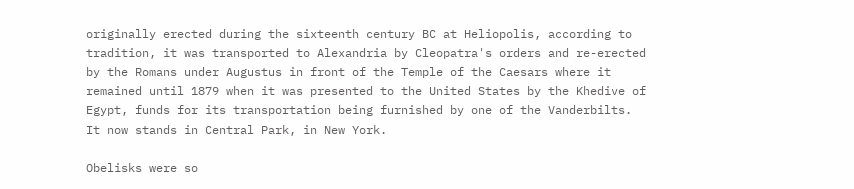originally erected during the sixteenth century BC at Heliopolis, according to tradition, it was transported to Alexandria by Cleopatra's orders and re-erected by the Romans under Augustus in front of the Temple of the Caesars where it remained until 1879 when it was presented to the United States by the Khedive of Egypt, funds for its transportation being furnished by one of the Vanderbilts.  It now stands in Central Park, in New York.

Obelisks were so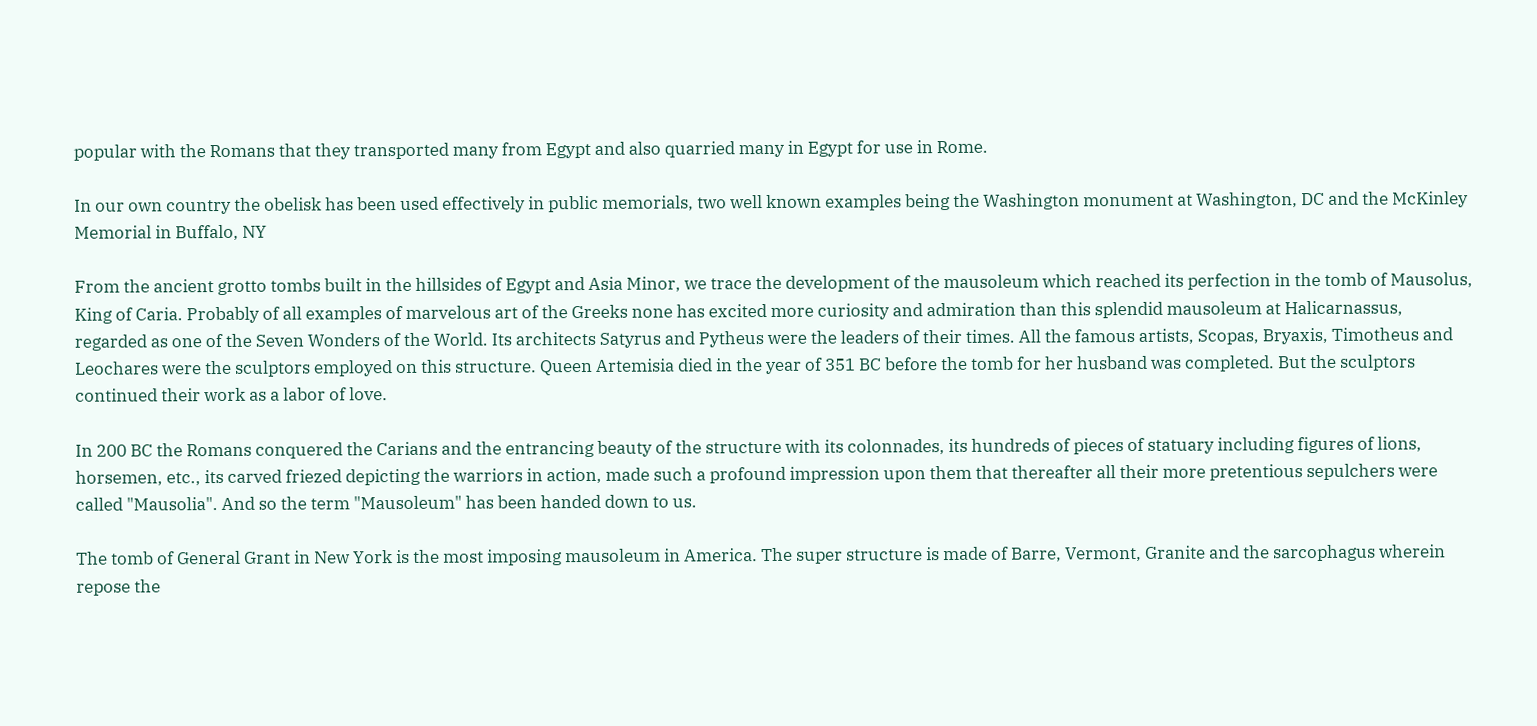popular with the Romans that they transported many from Egypt and also quarried many in Egypt for use in Rome.

In our own country the obelisk has been used effectively in public memorials, two well known examples being the Washington monument at Washington, DC and the McKinley Memorial in Buffalo, NY

From the ancient grotto tombs built in the hillsides of Egypt and Asia Minor, we trace the development of the mausoleum which reached its perfection in the tomb of Mausolus, King of Caria. Probably of all examples of marvelous art of the Greeks none has excited more curiosity and admiration than this splendid mausoleum at Halicarnassus, regarded as one of the Seven Wonders of the World. Its architects Satyrus and Pytheus were the leaders of their times. All the famous artists, Scopas, Bryaxis, Timotheus and Leochares were the sculptors employed on this structure. Queen Artemisia died in the year of 351 BC before the tomb for her husband was completed. But the sculptors continued their work as a labor of love.

In 200 BC the Romans conquered the Carians and the entrancing beauty of the structure with its colonnades, its hundreds of pieces of statuary including figures of lions, horsemen, etc., its carved friezed depicting the warriors in action, made such a profound impression upon them that thereafter all their more pretentious sepulchers were called "Mausolia". And so the term "Mausoleum" has been handed down to us.

The tomb of General Grant in New York is the most imposing mausoleum in America. The super structure is made of Barre, Vermont, Granite and the sarcophagus wherein repose the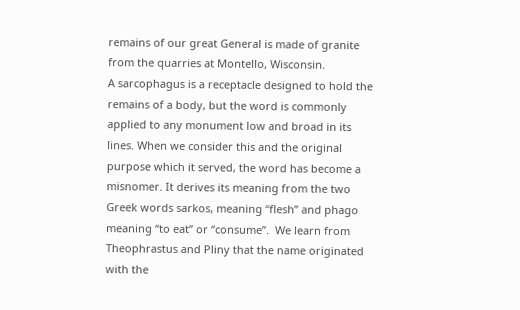remains of our great General is made of granite from the quarries at Montello, Wisconsin.
A sarcophagus is a receptacle designed to hold the remains of a body, but the word is commonly applied to any monument low and broad in its lines. When we consider this and the original purpose which it served, the word has become a misnomer. It derives its meaning from the two Greek words sarkos, meaning “flesh” and phago meaning “to eat” or “consume”.  We learn from Theophrastus and Pliny that the name originated with the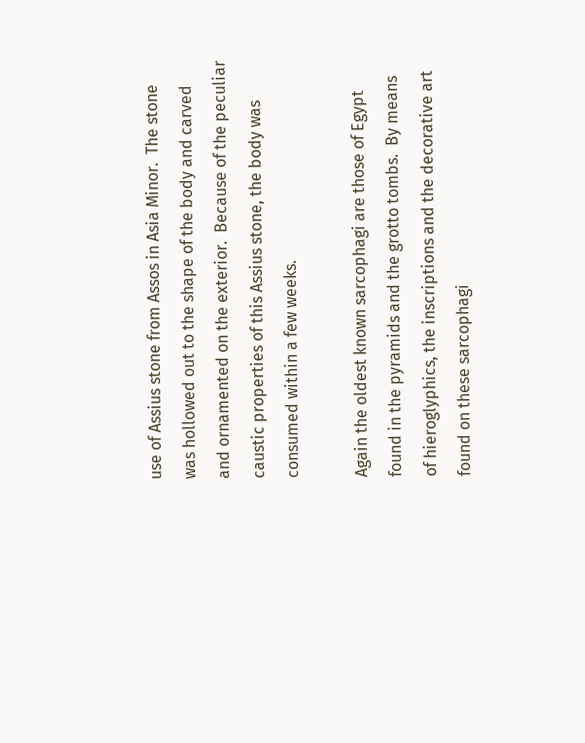use of Assius stone from Assos in Asia Minor.  The stone was hollowed out to the shape of the body and carved and ornamented on the exterior.  Because of the peculiar caustic properties of this Assius stone, the body was consumed within a few weeks.

Again the oldest known sarcophagi are those of Egypt found in the pyramids and the grotto tombs.  By means of hieroglyphics, the inscriptions and the decorative art found on these sarcophagi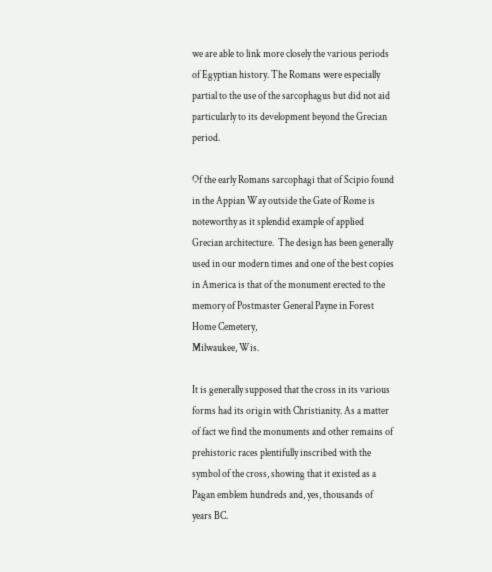we are able to link more closely the various periods of Egyptian history. The Romans were especially partial to the use of the sarcophagus but did not aid particularly to its development beyond the Grecian period.

Of the early Romans sarcophagi that of Scipio found in the Appian Way outside the Gate of Rome is noteworthy as it splendid example of applied Grecian architecture.  The design has been generally used in our modern times and one of the best copies in America is that of the monument erected to the memory of Postmaster General Payne in Forest Home Cemetery,
Milwaukee, Wis.

It is generally supposed that the cross in its various forms had its origin with Christianity. As a matter of fact we find the monuments and other remains of prehistoric races plentifully inscribed with the symbol of the cross, showing that it existed as a Pagan emblem hundreds and, yes, thousands of years BC.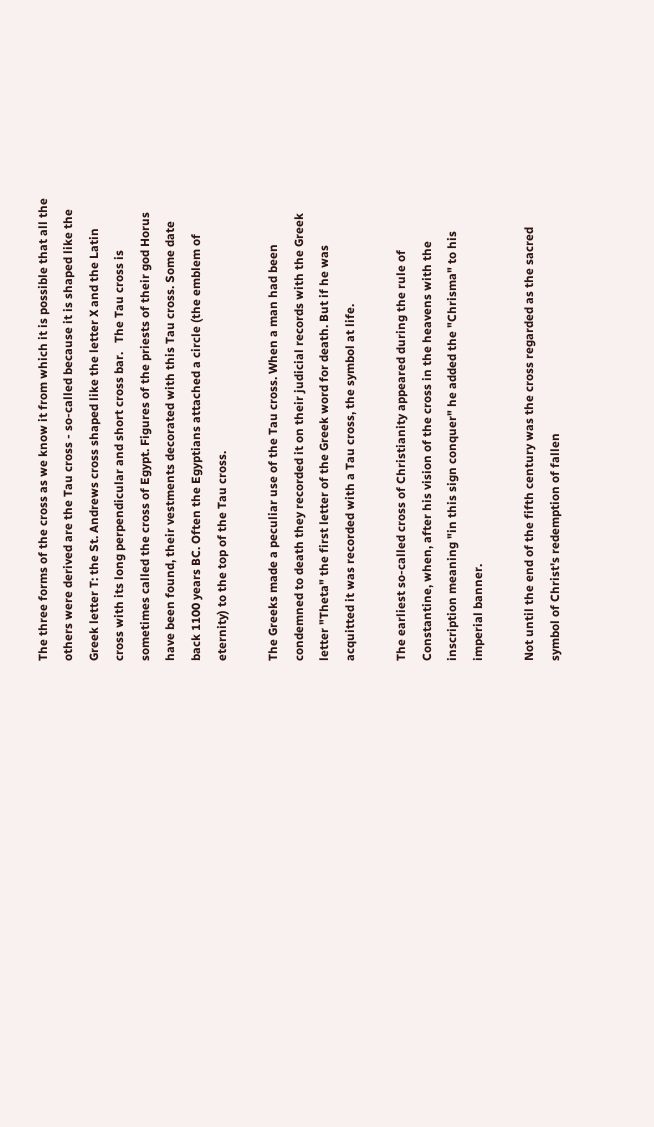The three forms of the cross as we know it from which it is possible that all the others were derived are the Tau cross - so-called because it is shaped like the Greek letter T: the St. Andrews cross shaped like the letter X and the Latin cross with its long perpendicular and short cross bar.   The Tau cross is sometimes called the cross of Egypt. Figures of the priests of their god Horus have been found, their vestments decorated with this Tau cross. Some date back 1100 years BC. Often the Egyptians attached a circle (the emblem of eternity) to the top of the Tau cross.

The Greeks made a peculiar use of the Tau cross. When a man had been condemned to death they recorded it on their judicial records with the Greek letter "Theta" the first letter of the Greek word for death. But if he was acquitted it was recorded with a Tau cross, the symbol at life.

The earliest so-called cross of Christianity appeared during the rule of Constantine, when, after his vision of the cross in the heavens with the inscription meaning "in this sign conquer" he added the "Chrisma" to his imperial banner.

Not until the end of the fifth century was the cross regarded as the sacred symbol of Christ's redemption of fallen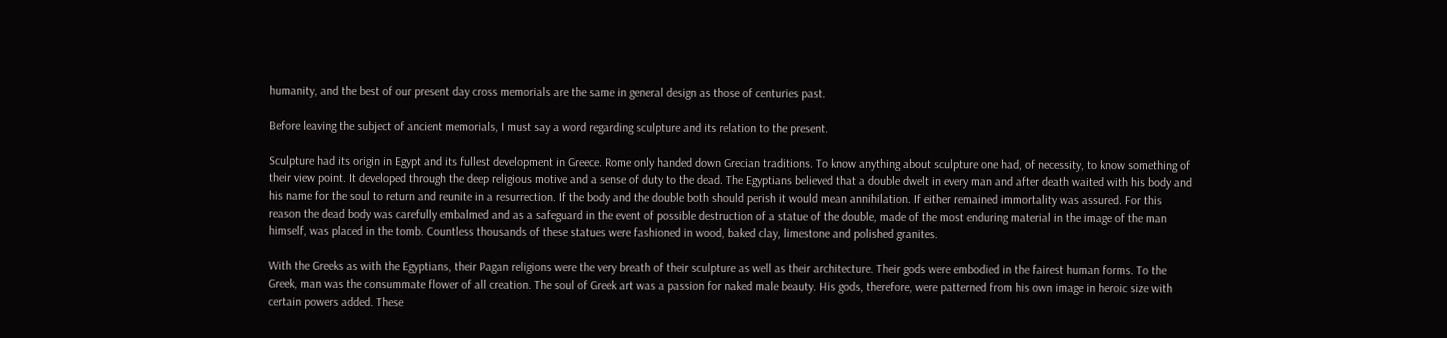humanity, and the best of our present day cross memorials are the same in general design as those of centuries past.

Before leaving the subject of ancient memorials, I must say a word regarding sculpture and its relation to the present.

Sculpture had its origin in Egypt and its fullest development in Greece. Rome only handed down Grecian traditions. To know anything about sculpture one had, of necessity, to know something of their view point. It developed through the deep religious motive and a sense of duty to the dead. The Egyptians believed that a double dwelt in every man and after death waited with his body and his name for the soul to return and reunite in a resurrection. If the body and the double both should perish it would mean annihilation. If either remained immortality was assured. For this reason the dead body was carefully embalmed and as a safeguard in the event of possible destruction of a statue of the double, made of the most enduring material in the image of the man himself, was placed in the tomb. Countless thousands of these statues were fashioned in wood, baked clay, limestone and polished granites.

With the Greeks as with the Egyptians, their Pagan religions were the very breath of their sculpture as well as their architecture. Their gods were embodied in the fairest human forms. To the Greek, man was the consummate flower of all creation. The soul of Greek art was a passion for naked male beauty. His gods, therefore, were patterned from his own image in heroic size with certain powers added. These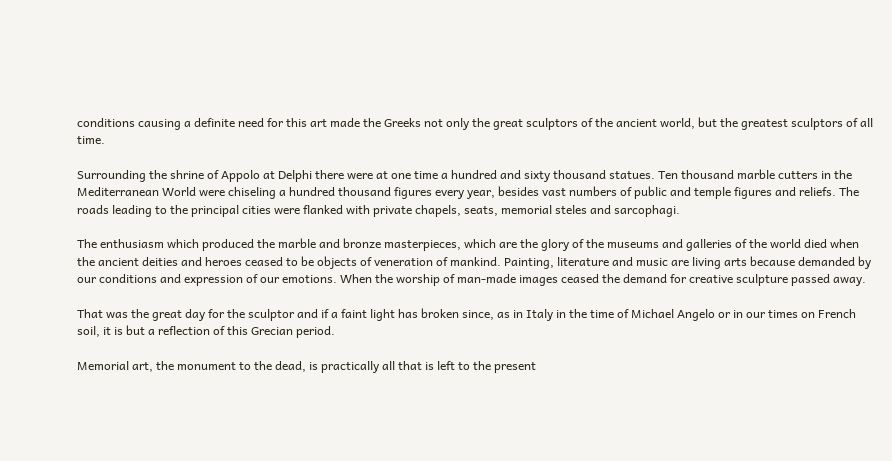conditions causing a definite need for this art made the Greeks not only the great sculptors of the ancient world, but the greatest sculptors of all time.

Surrounding the shrine of Appolo at Delphi there were at one time a hundred and sixty thousand statues. Ten thousand marble cutters in the Mediterranean World were chiseling a hundred thousand figures every year, besides vast numbers of public and temple figures and reliefs. The roads leading to the principal cities were flanked with private chapels, seats, memorial steles and sarcophagi.

The enthusiasm which produced the marble and bronze masterpieces, which are the glory of the museums and galleries of the world died when the ancient deities and heroes ceased to be objects of veneration of mankind. Painting, literature and music are living arts because demanded by our conditions and expression of our emotions. When the worship of man-made images ceased the demand for creative sculpture passed away.

That was the great day for the sculptor and if a faint light has broken since, as in Italy in the time of Michael Angelo or in our times on French soil, it is but a reflection of this Grecian period.

Memorial art, the monument to the dead, is practically all that is left to the present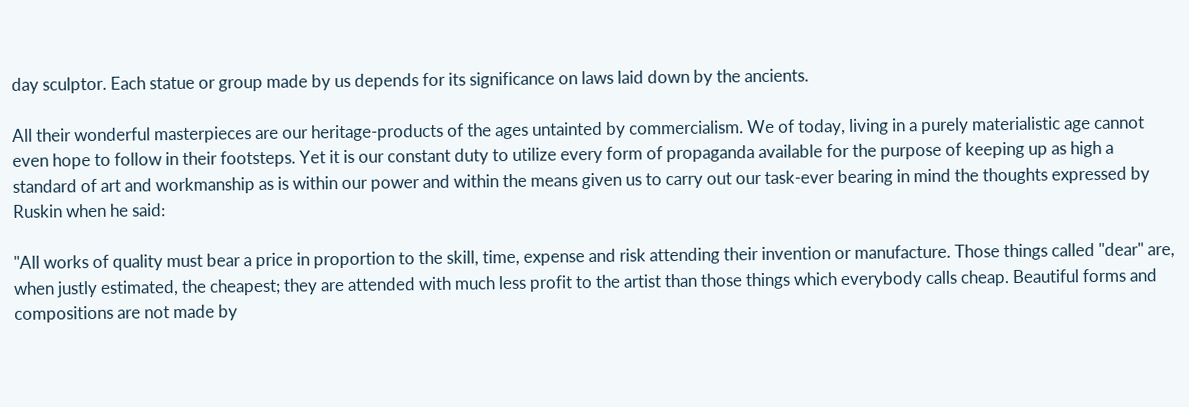day sculptor. Each statue or group made by us depends for its significance on laws laid down by the ancients.

All their wonderful masterpieces are our heritage-products of the ages untainted by commercialism. We of today, living in a purely materialistic age cannot even hope to follow in their footsteps. Yet it is our constant duty to utilize every form of propaganda available for the purpose of keeping up as high a standard of art and workmanship as is within our power and within the means given us to carry out our task-ever bearing in mind the thoughts expressed by Ruskin when he said:

"All works of quality must bear a price in proportion to the skill, time, expense and risk attending their invention or manufacture. Those things called "dear" are, when justly estimated, the cheapest; they are attended with much less profit to the artist than those things which everybody calls cheap. Beautiful forms and compositions are not made by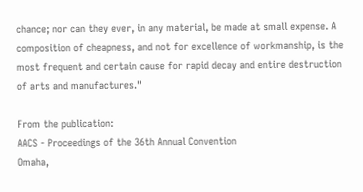chance; nor can they ever, in any material, be made at small expense. A composition of cheapness, and not for excellence of workmanship, is the most frequent and certain cause for rapid decay and entire destruction of arts and manufactures."

From the publication:
AACS - Proceedings of the 36th Annual Convention
Omaha,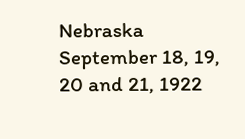Nebraska
September 18, 19, 20 and 21, 1922